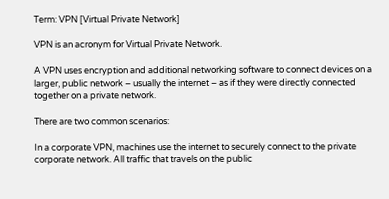Term: VPN [Virtual Private Network]

VPN is an acronym for Virtual Private Network.

A VPN uses encryption and additional networking software to connect devices on a larger, public network – usually the internet – as if they were directly connected together on a private network.

There are two common scenarios:

In a corporate VPN, machines use the internet to securely connect to the private corporate network. All traffic that travels on the public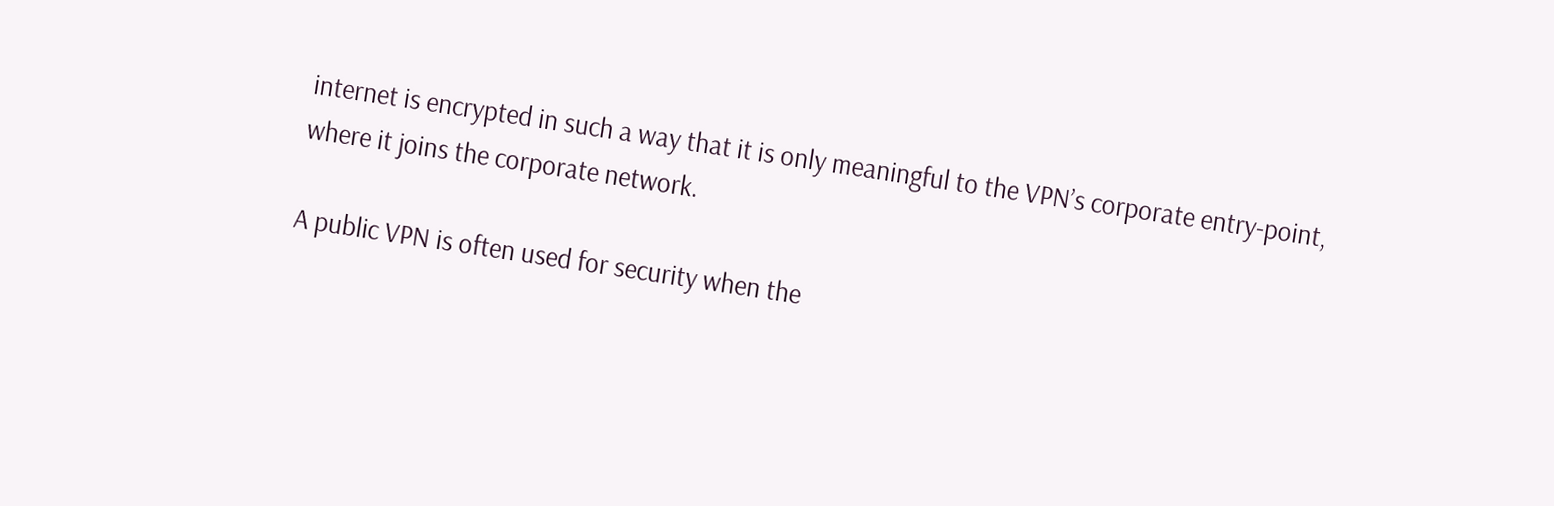internet is encrypted in such a way that it is only meaningful to the VPN’s corporate entry-point, where it joins the corporate network.

A public VPN is often used for security when the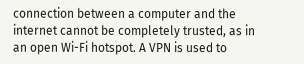connection between a computer and the internet cannot be completely trusted, as in an open Wi-Fi hotspot. A VPN is used to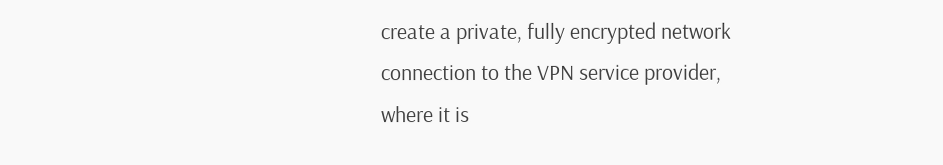create a private, fully encrypted network connection to the VPN service provider, where it is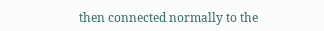then connected normally to the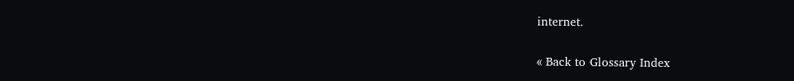internet.

« Back to Glossary Index